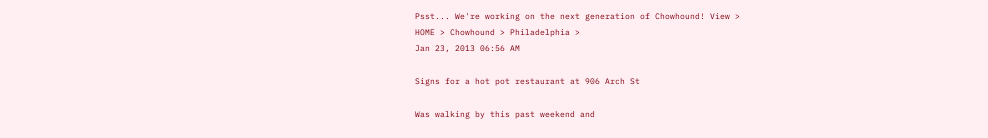Psst... We're working on the next generation of Chowhound! View >
HOME > Chowhound > Philadelphia >
Jan 23, 2013 06:56 AM

Signs for a hot pot restaurant at 906 Arch St

Was walking by this past weekend and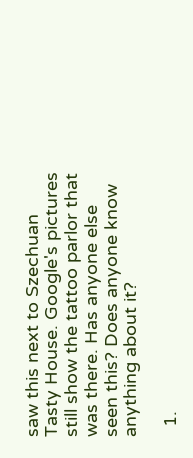saw this next to Szechuan Tasty House. Google's pictures still show the tattoo parlor that was there. Has anyone else seen this? Does anyone know anything about it?

  1.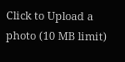Click to Upload a photo (10 MB limit)